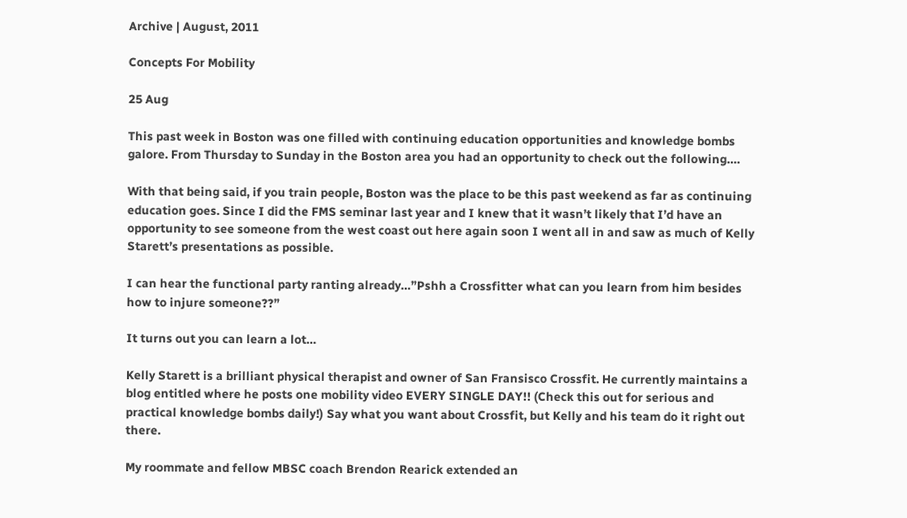Archive | August, 2011

Concepts For Mobility

25 Aug

This past week in Boston was one filled with continuing education opportunities and knowledge bombs galore. From Thursday to Sunday in the Boston area you had an opportunity to check out the following….

With that being said, if you train people, Boston was the place to be this past weekend as far as continuing education goes. Since I did the FMS seminar last year and I knew that it wasn’t likely that I’d have an opportunity to see someone from the west coast out here again soon I went all in and saw as much of Kelly Starett’s presentations as possible.

I can hear the functional party ranting already…”Pshh a Crossfitter what can you learn from him besides how to injure someone??”

It turns out you can learn a lot…

Kelly Starett is a brilliant physical therapist and owner of San Fransisco Crossfit. He currently maintains a blog entitled where he posts one mobility video EVERY SINGLE DAY!! (Check this out for serious and practical knowledge bombs daily!) Say what you want about Crossfit, but Kelly and his team do it right out there.

My roommate and fellow MBSC coach Brendon Rearick extended an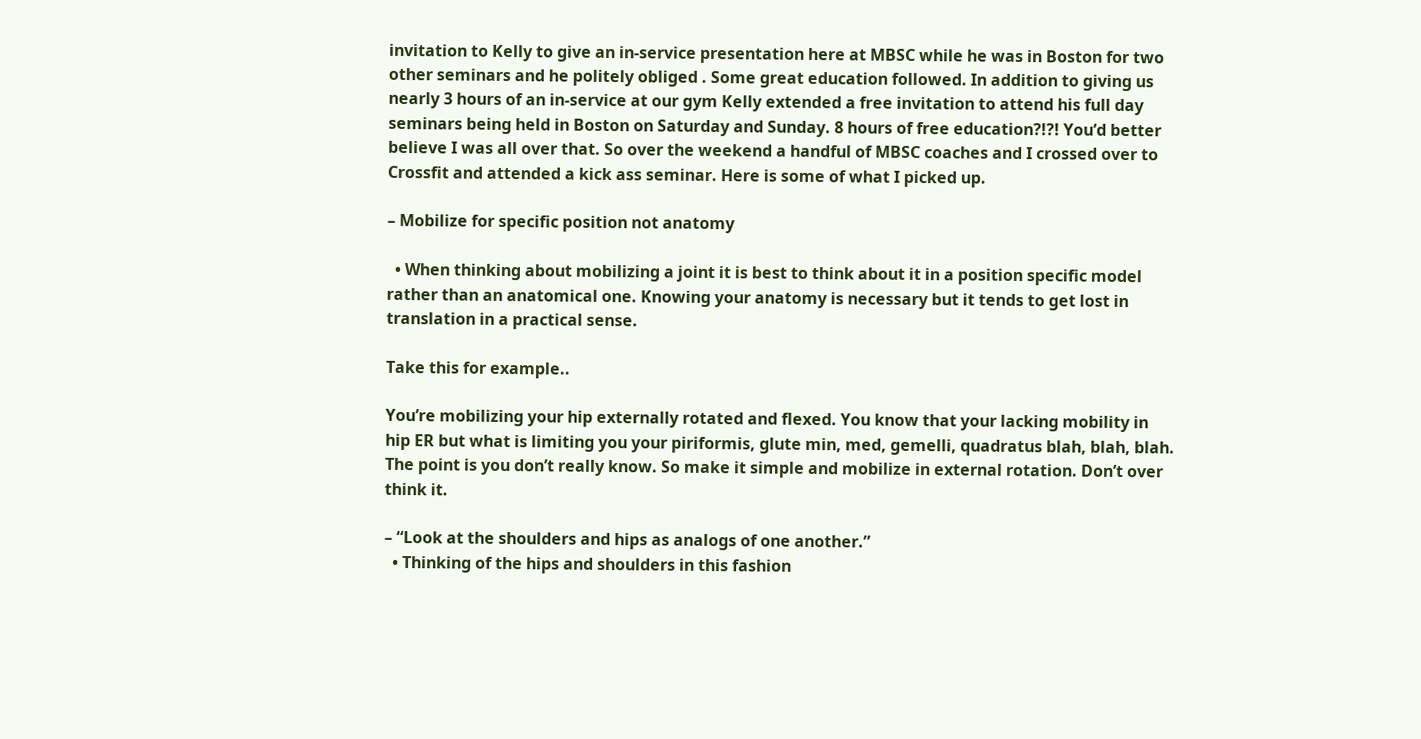invitation to Kelly to give an in-service presentation here at MBSC while he was in Boston for two other seminars and he politely obliged . Some great education followed. In addition to giving us nearly 3 hours of an in-service at our gym Kelly extended a free invitation to attend his full day seminars being held in Boston on Saturday and Sunday. 8 hours of free education?!?! You’d better believe I was all over that. So over the weekend a handful of MBSC coaches and I crossed over to Crossfit and attended a kick ass seminar. Here is some of what I picked up.

– Mobilize for specific position not anatomy

  • When thinking about mobilizing a joint it is best to think about it in a position specific model rather than an anatomical one. Knowing your anatomy is necessary but it tends to get lost in translation in a practical sense.

Take this for example..

You’re mobilizing your hip externally rotated and flexed. You know that your lacking mobility in hip ER but what is limiting you your piriformis, glute min, med, gemelli, quadratus blah, blah, blah. The point is you don’t really know. So make it simple and mobilize in external rotation. Don’t over think it.

– “Look at the shoulders and hips as analogs of one another.”
  • Thinking of the hips and shoulders in this fashion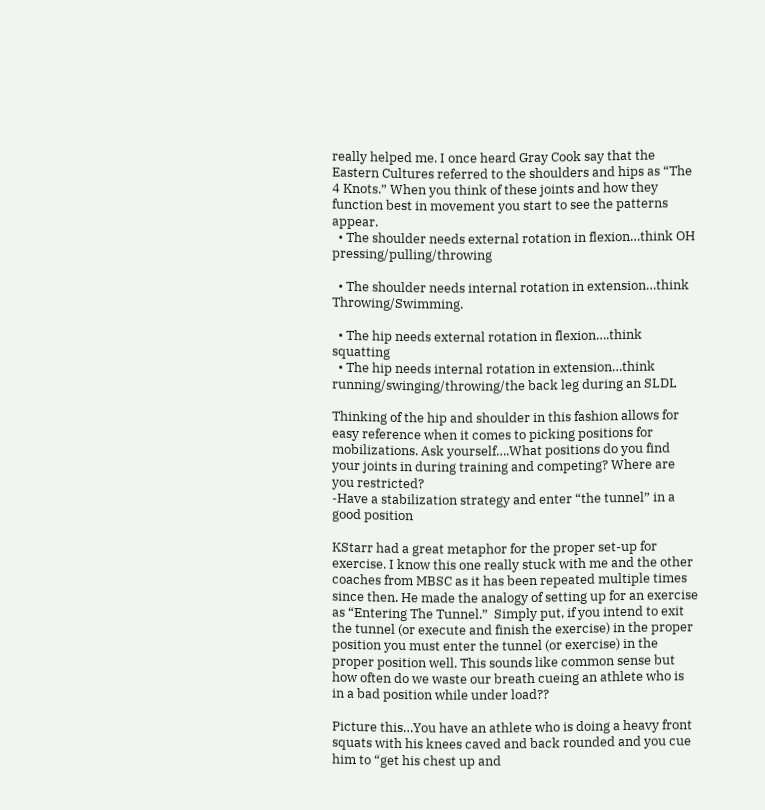really helped me. I once heard Gray Cook say that the Eastern Cultures referred to the shoulders and hips as “The 4 Knots.” When you think of these joints and how they function best in movement you start to see the patterns appear.
  • The shoulder needs external rotation in flexion…think OH pressing/pulling/throwing

  • The shoulder needs internal rotation in extension…think Throwing/Swimming.

  • The hip needs external rotation in flexion….think squatting
  • The hip needs internal rotation in extension…think running/swinging/throwing/the back leg during an SLDL

Thinking of the hip and shoulder in this fashion allows for easy reference when it comes to picking positions for mobilizations. Ask yourself….What positions do you find your joints in during training and competing? Where are you restricted?
-Have a stabilization strategy and enter “the tunnel” in a good position

KStarr had a great metaphor for the proper set-up for exercise. I know this one really stuck with me and the other coaches from MBSC as it has been repeated multiple times since then. He made the analogy of setting up for an exercise as “Entering The Tunnel.”  Simply put, if you intend to exit the tunnel (or execute and finish the exercise) in the proper position you must enter the tunnel (or exercise) in the proper position well. This sounds like common sense but how often do we waste our breath cueing an athlete who is in a bad position while under load??

Picture this…You have an athlete who is doing a heavy front squats with his knees caved and back rounded and you cue him to “get his chest up and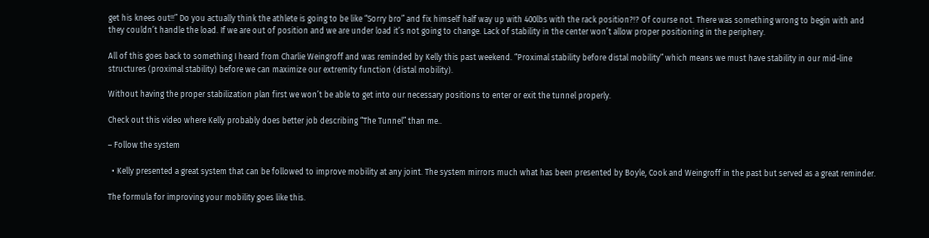get his knees out!!” Do you actually think the athlete is going to be like “Sorry bro” and fix himself half way up with 400lbs with the rack position?!? Of course not. There was something wrong to begin with and they couldn’t handle the load. If we are out of position and we are under load it’s not going to change. Lack of stability in the center won’t allow proper positioning in the periphery.

All of this goes back to something I heard from Charlie Weingroff and was reminded by Kelly this past weekend. “Proximal stability before distal mobility” which means we must have stability in our mid-line structures (proximal stability) before we can maximize our extremity function (distal mobility).

Without having the proper stabilization plan first we won’t be able to get into our necessary positions to enter or exit the tunnel properly.

Check out this video where Kelly probably does better job describing “The Tunnel” than me..

– Follow the system

  • Kelly presented a great system that can be followed to improve mobility at any joint. The system mirrors much what has been presented by Boyle, Cook and Weingroff in the past but served as a great reminder.

The formula for improving your mobility goes like this.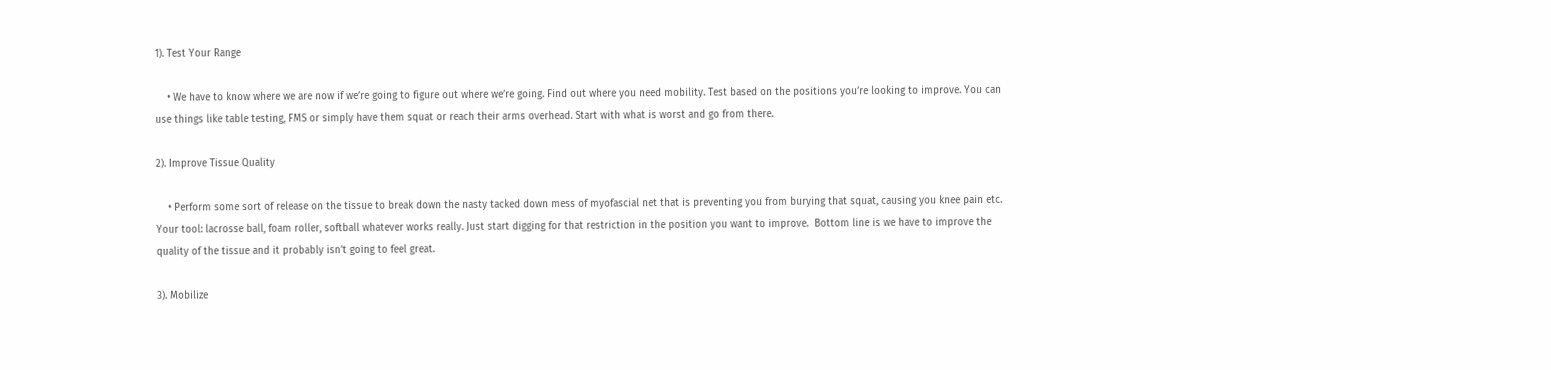1). Test Your Range

    • We have to know where we are now if we’re going to figure out where we’re going. Find out where you need mobility. Test based on the positions you’re looking to improve. You can use things like table testing, FMS or simply have them squat or reach their arms overhead. Start with what is worst and go from there.

2). Improve Tissue Quality

    • Perform some sort of release on the tissue to break down the nasty tacked down mess of myofascial net that is preventing you from burying that squat, causing you knee pain etc. Your tool: lacrosse ball, foam roller, softball whatever works really. Just start digging for that restriction in the position you want to improve.  Bottom line is we have to improve the quality of the tissue and it probably isn’t going to feel great.

3). Mobilize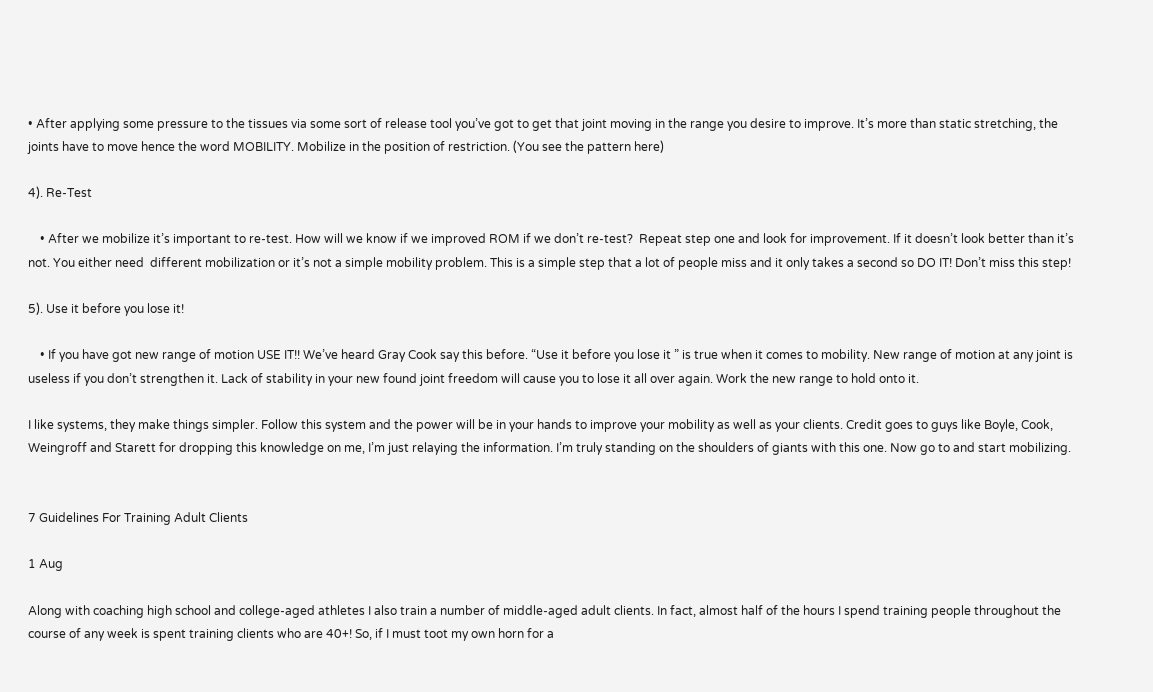• After applying some pressure to the tissues via some sort of release tool you’ve got to get that joint moving in the range you desire to improve. It’s more than static stretching, the joints have to move hence the word MOBILITY. Mobilize in the position of restriction. (You see the pattern here)

4). Re-Test

    • After we mobilize it’s important to re-test. How will we know if we improved ROM if we don’t re-test?  Repeat step one and look for improvement. If it doesn’t look better than it’s not. You either need  different mobilization or it’s not a simple mobility problem. This is a simple step that a lot of people miss and it only takes a second so DO IT! Don’t miss this step!

5). Use it before you lose it!

    • If you have got new range of motion USE IT!! We’ve heard Gray Cook say this before. “Use it before you lose it ” is true when it comes to mobility. New range of motion at any joint is useless if you don’t strengthen it. Lack of stability in your new found joint freedom will cause you to lose it all over again. Work the new range to hold onto it.

I like systems, they make things simpler. Follow this system and the power will be in your hands to improve your mobility as well as your clients. Credit goes to guys like Boyle, Cook, Weingroff and Starett for dropping this knowledge on me, I’m just relaying the information. I’m truly standing on the shoulders of giants with this one. Now go to and start mobilizing.


7 Guidelines For Training Adult Clients

1 Aug

Along with coaching high school and college-aged athletes I also train a number of middle-aged adult clients. In fact, almost half of the hours I spend training people throughout the course of any week is spent training clients who are 40+! So, if I must toot my own horn for a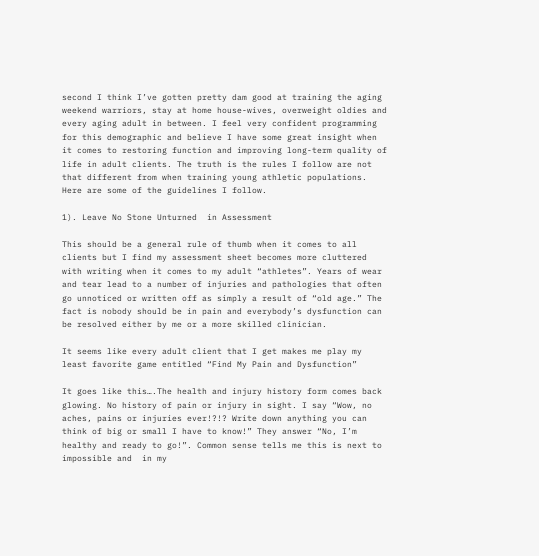second I think I’ve gotten pretty dam good at training the aging weekend warriors, stay at home house-wives, overweight oldies and every aging adult in between. I feel very confident programming for this demographic and believe I have some great insight when it comes to restoring function and improving long-term quality of life in adult clients. The truth is the rules I follow are not that different from when training young athletic populations. Here are some of the guidelines I follow.

1). Leave No Stone Unturned  in Assessment

This should be a general rule of thumb when it comes to all clients but I find my assessment sheet becomes more cluttered with writing when it comes to my adult “athletes”. Years of wear and tear lead to a number of injuries and pathologies that often go unnoticed or written off as simply a result of “old age.” The fact is nobody should be in pain and everybody’s dysfunction can be resolved either by me or a more skilled clinician.

It seems like every adult client that I get makes me play my least favorite game entitled “Find My Pain and Dysfunction”

It goes like this….The health and injury history form comes back glowing. No history of pain or injury in sight. I say “Wow, no aches, pains or injuries ever!?!? Write down anything you can think of big or small I have to know!” They answer “No, I’m healthy and ready to go!”. Common sense tells me this is next to impossible and  in my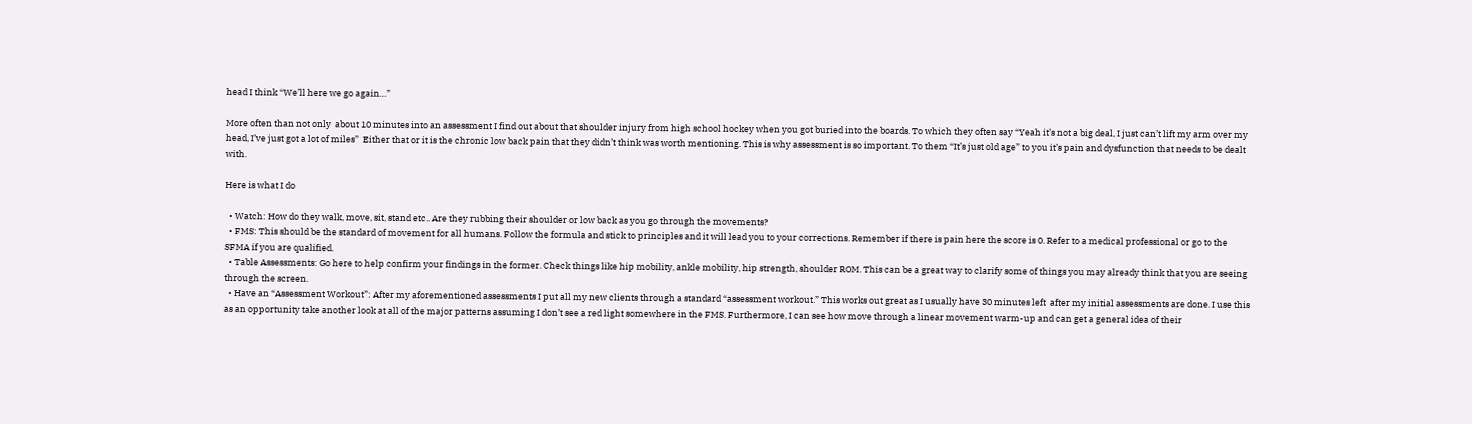head I think “We’ll here we go again…”

More often than not only  about 10 minutes into an assessment I find out about that shoulder injury from high school hockey when you got buried into the boards. To which they often say “Yeah it’s not a big deal, I just can’t lift my arm over my head, I’ve just got a lot of miles”  Either that or it is the chronic low back pain that they didn’t think was worth mentioning. This is why assessment is so important. To them “It’s just old age” to you it’s pain and dysfunction that needs to be dealt with.

Here is what I do

  • Watch: How do they walk, move, sit, stand etc.. Are they rubbing their shoulder or low back as you go through the movements?
  • FMS: This should be the standard of movement for all humans. Follow the formula and stick to principles and it will lead you to your corrections. Remember if there is pain here the score is 0. Refer to a medical professional or go to the SFMA if you are qualified.
  • Table Assessments: Go here to help confirm your findings in the former. Check things like hip mobility, ankle mobility, hip strength, shoulder ROM. This can be a great way to clarify some of things you may already think that you are seeing through the screen.
  • Have an “Assessment Workout”: After my aforementioned assessments I put all my new clients through a standard “assessment workout.” This works out great as I usually have 30 minutes left  after my initial assessments are done. I use this as an opportunity take another look at all of the major patterns assuming I don’t see a red light somewhere in the FMS. Furthermore, I can see how move through a linear movement warm-up and can get a general idea of their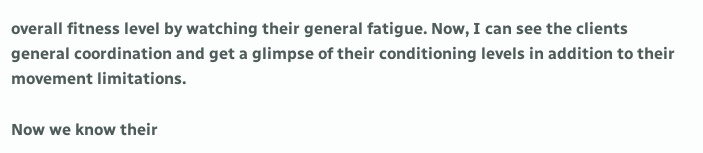overall fitness level by watching their general fatigue. Now, I can see the clients general coordination and get a glimpse of their conditioning levels in addition to their movement limitations.

Now we know their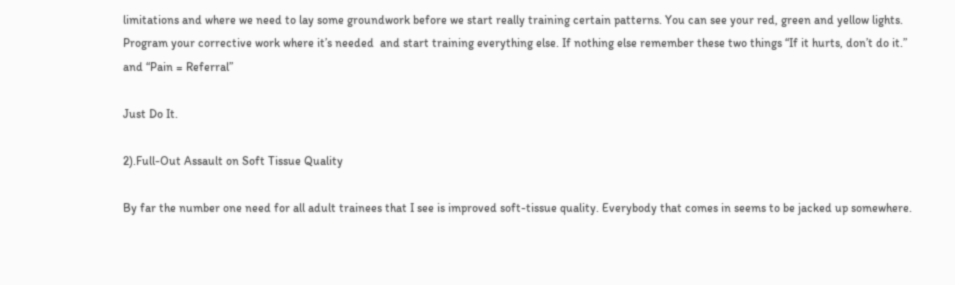limitations and where we need to lay some groundwork before we start really training certain patterns. You can see your red, green and yellow lights. Program your corrective work where it’s needed  and start training everything else. If nothing else remember these two things “If it hurts, don’t do it.” and “Pain = Referral”

Just Do It.

2).Full-Out Assault on Soft Tissue Quality

By far the number one need for all adult trainees that I see is improved soft-tissue quality. Everybody that comes in seems to be jacked up somewhere.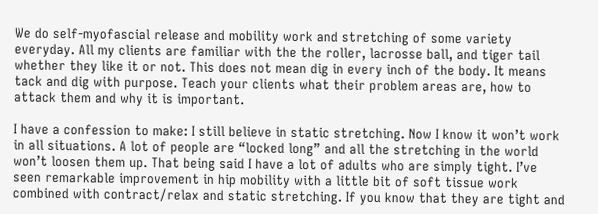We do self-myofascial release and mobility work and stretching of some variety everyday. All my clients are familiar with the the roller, lacrosse ball, and tiger tail whether they like it or not. This does not mean dig in every inch of the body. It means tack and dig with purpose. Teach your clients what their problem areas are, how to attack them and why it is important.

I have a confession to make: I still believe in static stretching. Now I know it won’t work in all situations. A lot of people are “locked long” and all the stretching in the world won’t loosen them up. That being said I have a lot of adults who are simply tight. I’ve seen remarkable improvement in hip mobility with a little bit of soft tissue work combined with contract/relax and static stretching. If you know that they are tight and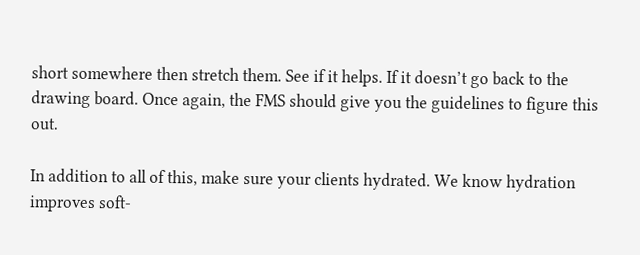short somewhere then stretch them. See if it helps. If it doesn’t go back to the drawing board. Once again, the FMS should give you the guidelines to figure this out.

In addition to all of this, make sure your clients hydrated. We know hydration improves soft-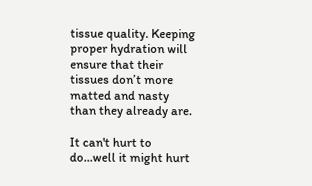tissue quality. Keeping proper hydration will ensure that their tissues don’t more matted and nasty than they already are.

It can't hurt to do...well it might hurt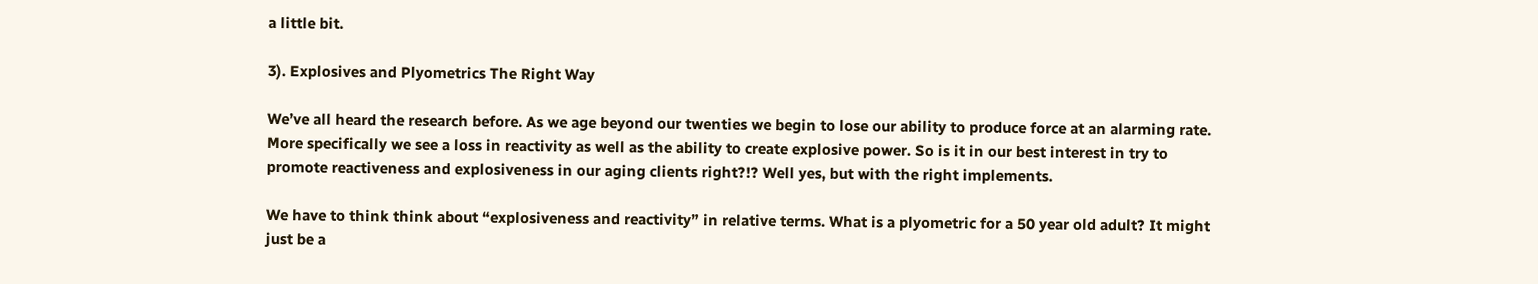a little bit.

3). Explosives and Plyometrics The Right Way

We’ve all heard the research before. As we age beyond our twenties we begin to lose our ability to produce force at an alarming rate. More specifically we see a loss in reactivity as well as the ability to create explosive power. So is it in our best interest in try to promote reactiveness and explosiveness in our aging clients right?!? Well yes, but with the right implements.

We have to think think about “explosiveness and reactivity” in relative terms. What is a plyometric for a 50 year old adult? It might just be a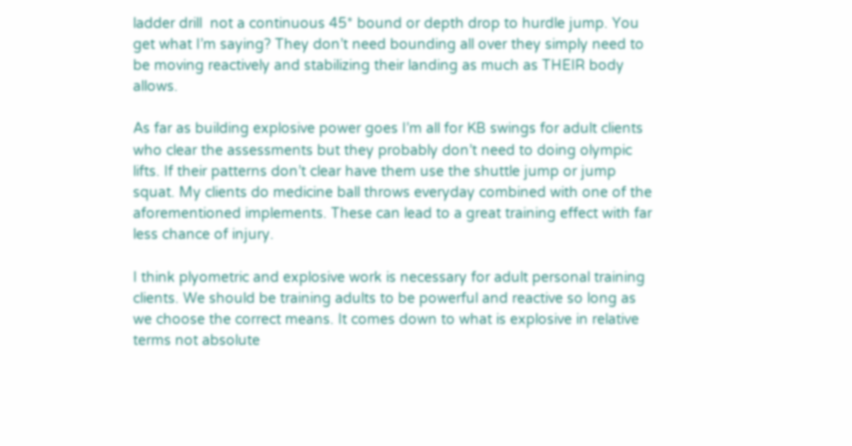ladder drill  not a continuous 45* bound or depth drop to hurdle jump. You get what I’m saying? They don’t need bounding all over they simply need to be moving reactively and stabilizing their landing as much as THEIR body allows.

As far as building explosive power goes I’m all for KB swings for adult clients who clear the assessments but they probably don’t need to doing olympic lifts. If their patterns don’t clear have them use the shuttle jump or jump squat. My clients do medicine ball throws everyday combined with one of the aforementioned implements. These can lead to a great training effect with far less chance of injury.

I think plyometric and explosive work is necessary for adult personal training clients. We should be training adults to be powerful and reactive so long as we choose the correct means. It comes down to what is explosive in relative terms not absolute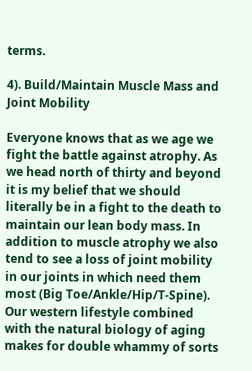terms.

4). Build/Maintain Muscle Mass and Joint Mobility

Everyone knows that as we age we fight the battle against atrophy. As we head north of thirty and beyond it is my belief that we should literally be in a fight to the death to maintain our lean body mass. In addition to muscle atrophy we also tend to see a loss of joint mobility in our joints in which need them most (Big Toe/Ankle/Hip/T-Spine). Our western lifestyle combined with the natural biology of aging makes for double whammy of sorts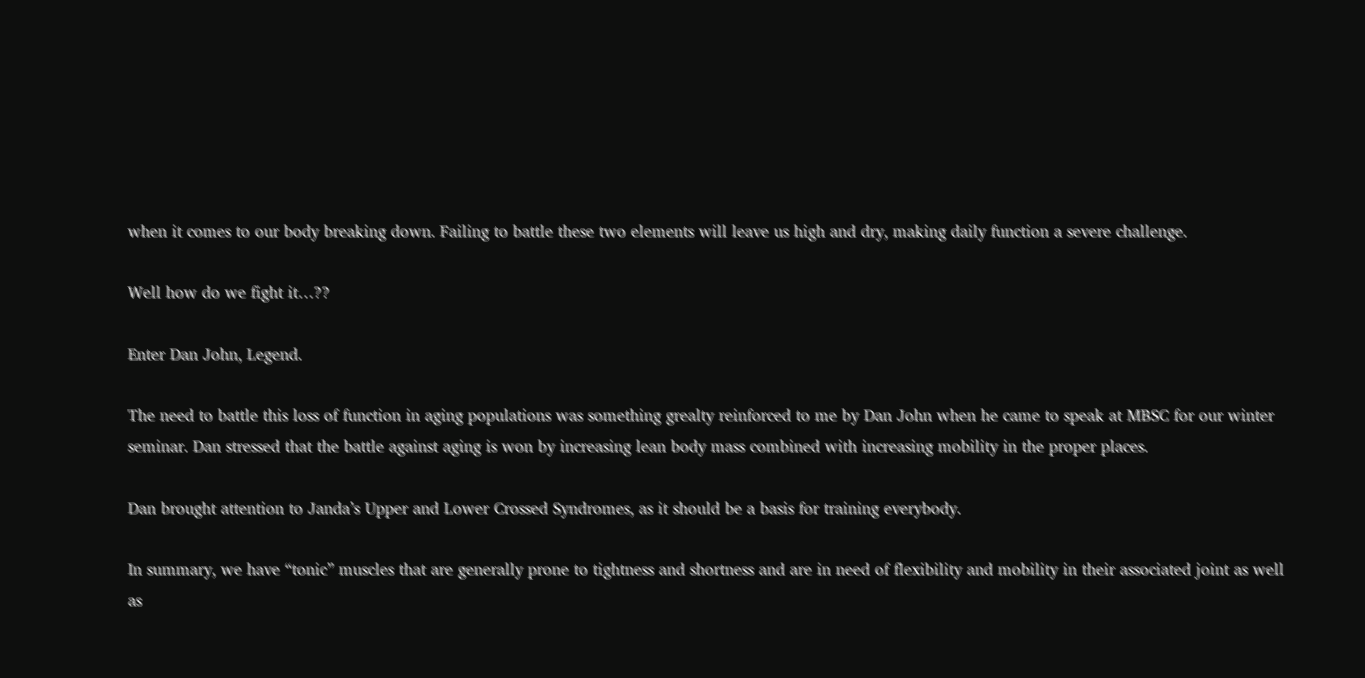when it comes to our body breaking down. Failing to battle these two elements will leave us high and dry, making daily function a severe challenge.

Well how do we fight it…??

Enter Dan John, Legend.

The need to battle this loss of function in aging populations was something grealty reinforced to me by Dan John when he came to speak at MBSC for our winter seminar. Dan stressed that the battle against aging is won by increasing lean body mass combined with increasing mobility in the proper places.

Dan brought attention to Janda’s Upper and Lower Crossed Syndromes, as it should be a basis for training everybody.

In summary, we have “tonic” muscles that are generally prone to tightness and shortness and are in need of flexibility and mobility in their associated joint as well as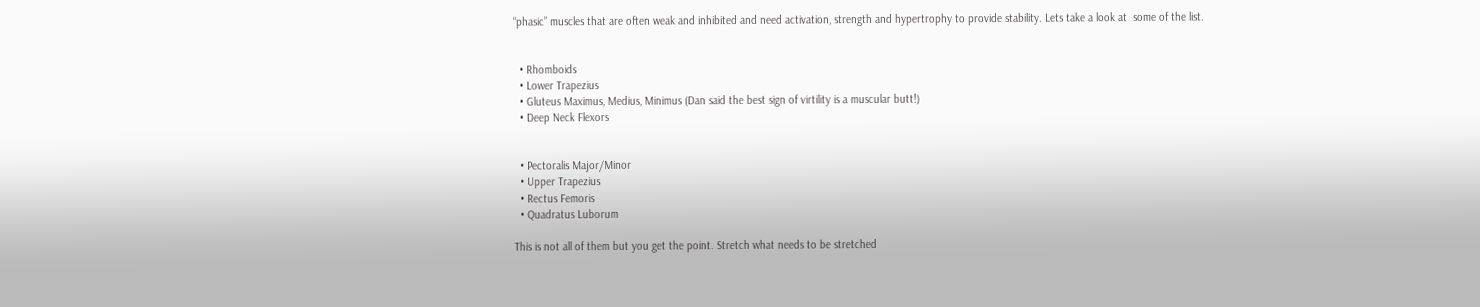“phasic” muscles that are often weak and inhibited and need activation, strength and hypertrophy to provide stability. Lets take a look at  some of the list.


  • Rhomboids
  • Lower Trapezius
  • Gluteus Maximus, Medius, Minimus (Dan said the best sign of virtility is a muscular butt!)
  • Deep Neck Flexors


  • Pectoralis Major/Minor
  • Upper Trapezius
  • Rectus Femoris
  • Quadratus Luborum

This is not all of them but you get the point. Stretch what needs to be stretched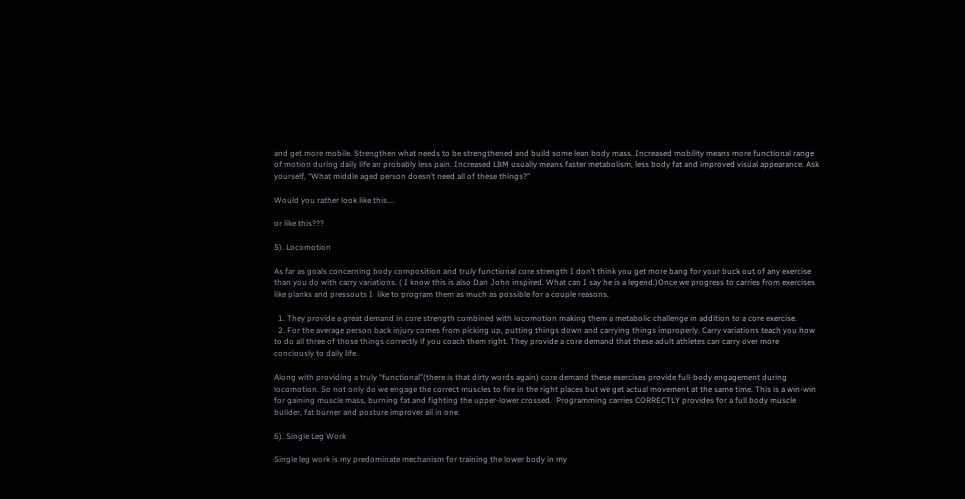and get more mobile. Strengthen what needs to be strengthened and build some lean body mass. Increased mobility means more functional range of motion during daily life an probably less pain. Increased LBM usually means faster metabolism, less body fat and improved visual appearance. Ask yourself, “What middle aged person doesn’t need all of these things?”

Would you rather look like this....

or like this???

5). Locomotion

As far as goals concerning body composition and truly functional core strength I don’t think you get more bang for your buck out of any exercise than you do with carry variations. ( I know this is also Dan John inspired. What can I say he is a legend.)Once we progress to carries from exercises like planks and pressouts I  like to program them as much as possible for a couple reasons.

  1. They provide a great demand in core strength combined with locomotion making them a metabolic challenge in addition to a core exercise.
  2. For the average person back injury comes from picking up, putting things down and carrying things improperly. Carry variations teach you how to do all three of those things correctly if you coach them right. They provide a core demand that these adult athletes can carry over more conciously to daily life.

Along with providing a truly “functional”(there is that dirty words again) core demand these exercises provide full-body engagement during locomotion. So not only do we engage the correct muscles to fire in the right places but we get actual movement at the same time. This is a win-win for gaining muscle mass, burning fat and fighting the upper-lower crossed.  Programming carries CORRECTLY provides for a full body muscle builder, fat burner and posture improver all in one.

6). Single Leg Work

Single leg work is my predominate mechanism for training the lower body in my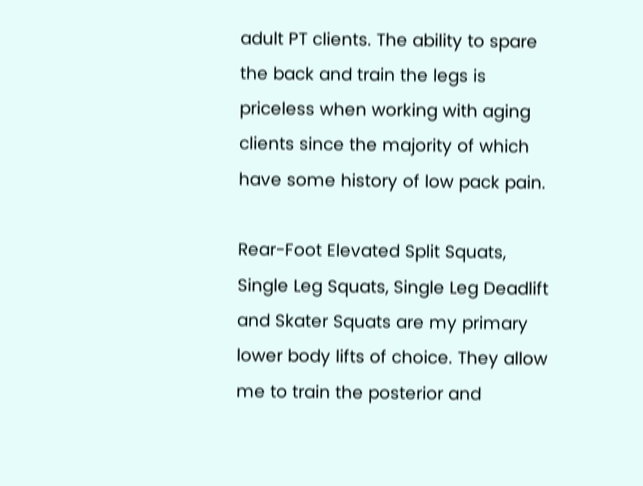adult PT clients. The ability to spare the back and train the legs is priceless when working with aging clients since the majority of which have some history of low pack pain.

Rear-Foot Elevated Split Squats, Single Leg Squats, Single Leg Deadlift and Skater Squats are my primary lower body lifts of choice. They allow me to train the posterior and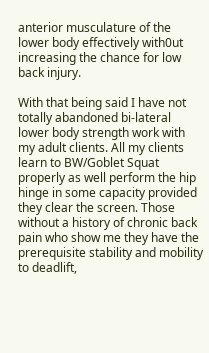anterior musculature of the lower body effectively with0ut increasing the chance for low back injury.

With that being said I have not totally abandoned bi-lateral lower body strength work with my adult clients. All my clients learn to BW/Goblet Squat properly as well perform the hip hinge in some capacity provided they clear the screen. Those without a history of chronic back pain who show me they have the prerequisite stability and mobility to deadlift,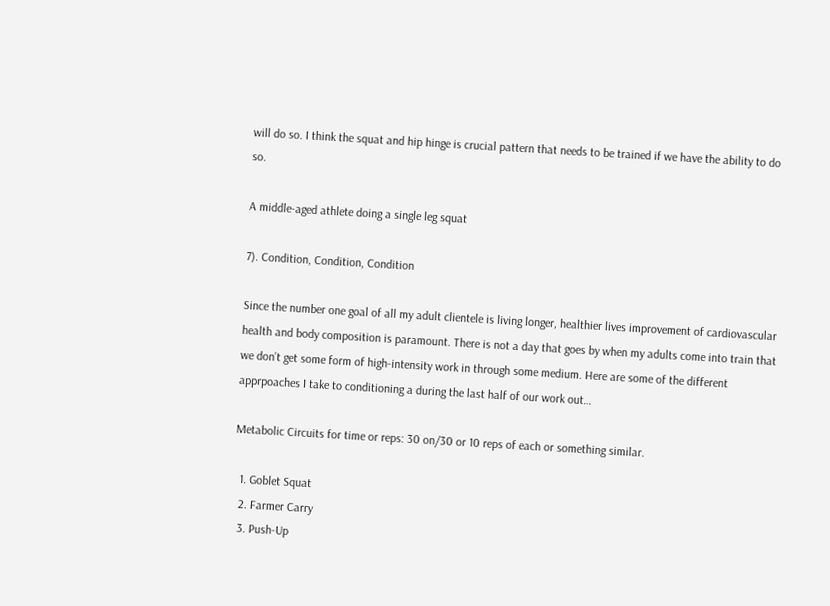will do so. I think the squat and hip hinge is crucial pattern that needs to be trained if we have the ability to do so.

A middle-aged athlete doing a single leg squat

7). Condition, Condition, Condition

Since the number one goal of all my adult clientele is living longer, healthier lives improvement of cardiovascular health and body composition is paramount. There is not a day that goes by when my adults come into train that we don’t get some form of high-intensity work in through some medium. Here are some of the different apprpoaches I take to conditioning a during the last half of our work out…

Metabolic Circuits for time or reps: 30 on/30 or 10 reps of each or something similar.

  1. Goblet Squat
  2. Farmer Carry
  3. Push-Up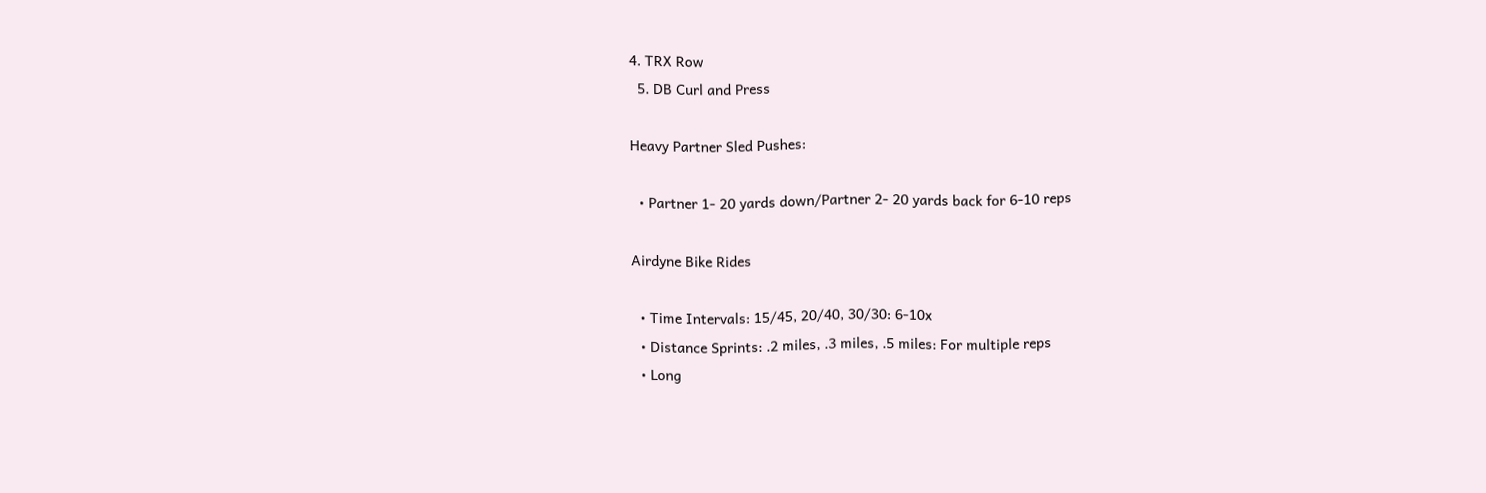4. TRX Row
  5. DB Curl and Press

Heavy Partner Sled Pushes:

  • Partner 1- 20 yards down/Partner 2- 20 yards back for 6-10 reps

Airdyne Bike Rides

  • Time Intervals: 15/45, 20/40, 30/30: 6-10x
  • Distance Sprints: .2 miles, .3 miles, .5 miles: For multiple reps
  • Long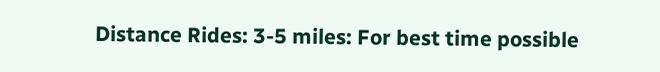Distance Rides: 3-5 miles: For best time possible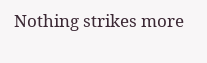Nothing strikes more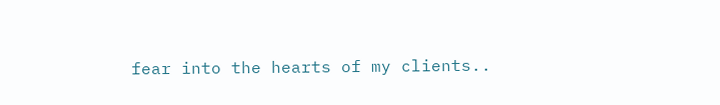fear into the hearts of my clients..